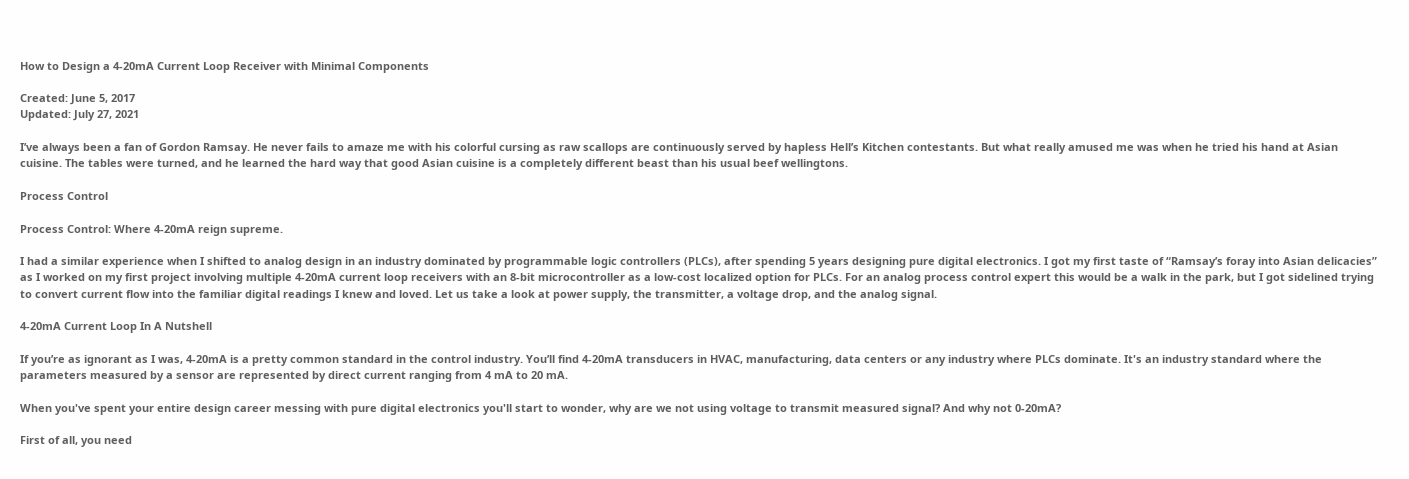How to Design a 4-20mA Current Loop Receiver with Minimal Components

Created: June 5, 2017
Updated: July 27, 2021

I’ve always been a fan of Gordon Ramsay. He never fails to amaze me with his colorful cursing as raw scallops are continuously served by hapless Hell’s Kitchen contestants. But what really amused me was when he tried his hand at Asian cuisine. The tables were turned, and he learned the hard way that good Asian cuisine is a completely different beast than his usual beef wellingtons.

Process Control

Process Control: Where 4-20mA reign supreme.

I had a similar experience when I shifted to analog design in an industry dominated by programmable logic controllers (PLCs), after spending 5 years designing pure digital electronics. I got my first taste of “Ramsay’s foray into Asian delicacies” as I worked on my first project involving multiple 4-20mA current loop receivers with an 8-bit microcontroller as a low-cost localized option for PLCs. For an analog process control expert this would be a walk in the park, but I got sidelined trying to convert current flow into the familiar digital readings I knew and loved. Let us take a look at power supply, the transmitter, a voltage drop, and the analog signal.

4-20mA Current Loop In A Nutshell

If you’re as ignorant as I was, 4-20mA is a pretty common standard in the control industry. You’ll find 4-20mA transducers in HVAC, manufacturing, data centers or any industry where PLCs dominate. It's an industry standard where the parameters measured by a sensor are represented by direct current ranging from 4 mA to 20 mA.

When you've spent your entire design career messing with pure digital electronics you'll start to wonder, why are we not using voltage to transmit measured signal? And why not 0-20mA?

First of all, you need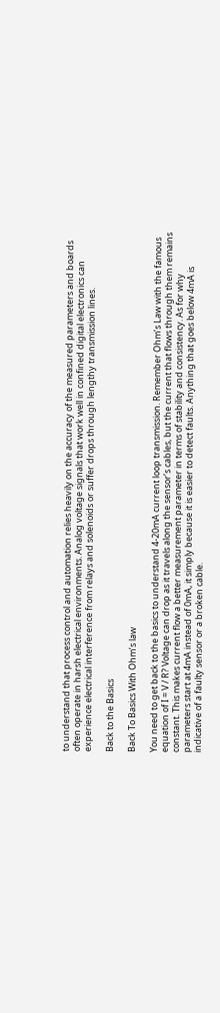to understand that process control and automation relies heavily on the accuracy of the measured parameters and boards often operate in harsh electrical environments. Analog voltage signals that work well in confined digital electronics can experience electrical interference from relays and solenoids or suffer drops through lengthy transmission lines.

Back to the Basics

Back To Basics With Ohm’s law

You need to get back to the basics to understand 4-20mA current loop transmission. Remember Ohm’s Law with the famous equation of I = V / R? Voltage can drop as it travels along the sensor’s cables, but the current that flows through them remains constant. This makes current flow a better measurement parameter in terms of stability and consistency. As for why parameters start at 4mA instead of 0mA, it simply because it is easier to detect faults. Anything that goes below 4mA is indicative of a faulty sensor or a broken cable.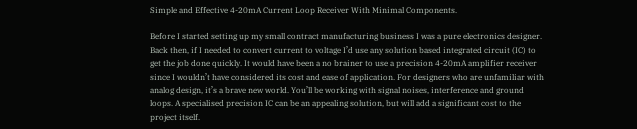Simple and Effective 4-20mA Current Loop Receiver With Minimal Components.

Before I started setting up my small contract manufacturing business I was a pure electronics designer. Back then, if I needed to convert current to voltage I’d use any solution based integrated circuit (IC) to get the job done quickly. It would have been a no brainer to use a precision 4-20mA amplifier receiver since I wouldn’t have considered its cost and ease of application. For designers who are unfamiliar with analog design, it’s a brave new world. You’ll be working with signal noises, interference and ground loops. A specialised precision IC can be an appealing solution, but will add a significant cost to the project itself.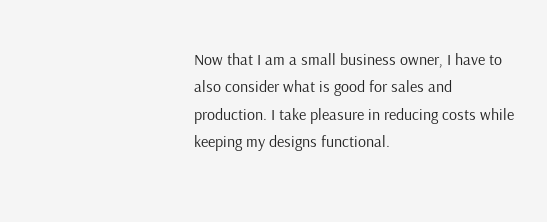Now that I am a small business owner, I have to also consider what is good for sales and production. I take pleasure in reducing costs while keeping my designs functional.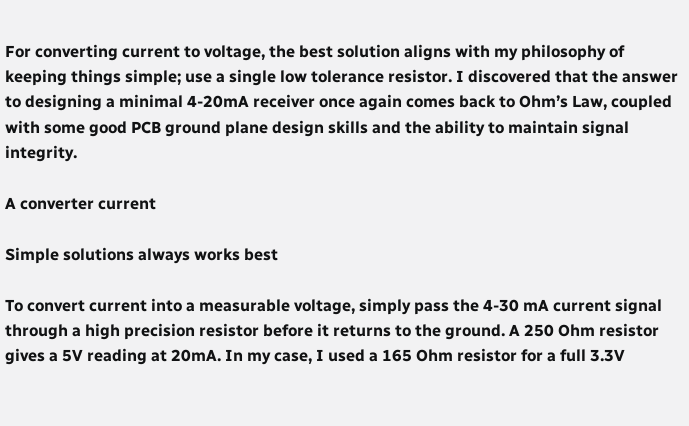For converting current to voltage, the best solution aligns with my philosophy of keeping things simple; use a single low tolerance resistor. I discovered that the answer to designing a minimal 4-20mA receiver once again comes back to Ohm’s Law, coupled with some good PCB ground plane design skills and the ability to maintain signal integrity.

A converter current

Simple solutions always works best

To convert current into a measurable voltage, simply pass the 4-30 mA current signal through a high precision resistor before it returns to the ground. A 250 Ohm resistor gives a 5V reading at 20mA. In my case, I used a 165 Ohm resistor for a full 3.3V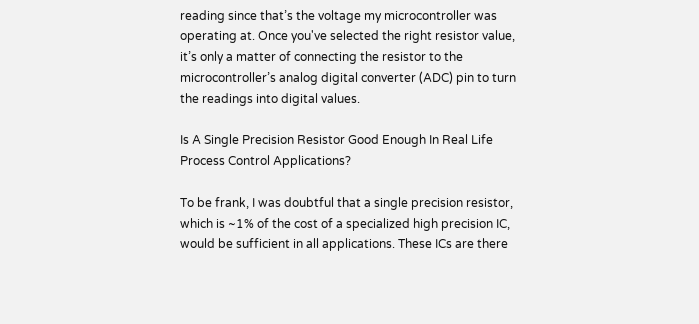reading since that’s the voltage my microcontroller was operating at. Once you've selected the right resistor value, it’s only a matter of connecting the resistor to the microcontroller’s analog digital converter (ADC) pin to turn the readings into digital values.

Is A Single Precision Resistor Good Enough In Real Life Process Control Applications?

To be frank, I was doubtful that a single precision resistor, which is ~1% of the cost of a specialized high precision IC, would be sufficient in all applications. These ICs are there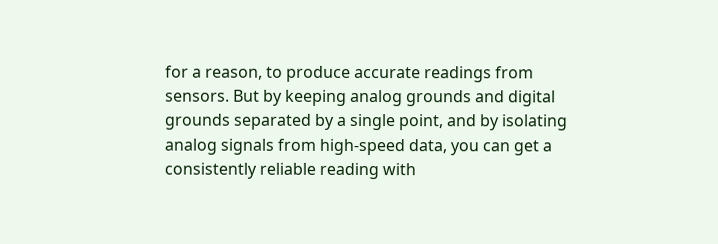for a reason, to produce accurate readings from sensors. But by keeping analog grounds and digital grounds separated by a single point, and by isolating analog signals from high-speed data, you can get a consistently reliable reading with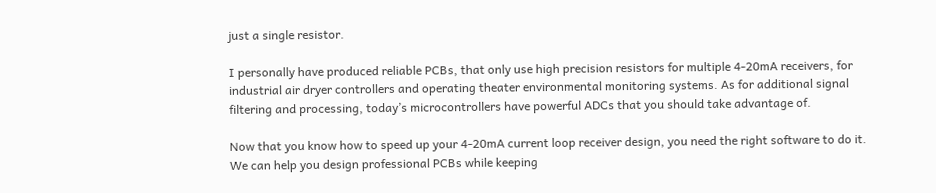just a single resistor.

I personally have produced reliable PCBs, that only use high precision resistors for multiple 4-20mA receivers, for industrial air dryer controllers and operating theater environmental monitoring systems. As for additional signal filtering and processing, today’s microcontrollers have powerful ADCs that you should take advantage of.

Now that you know how to speed up your 4-20mA current loop receiver design, you need the right software to do it. We can help you design professional PCBs while keeping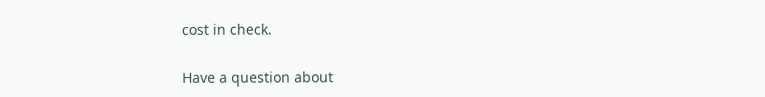cost in check.

Have a question about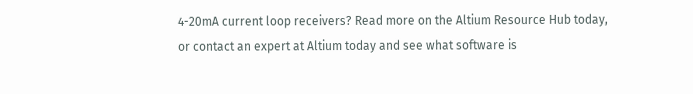4-20mA current loop receivers? Read more on the Altium Resource Hub today, or contact an expert at Altium today and see what software is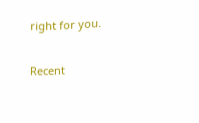right for you.

Recent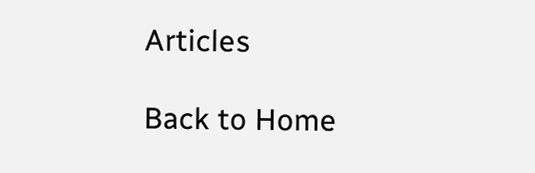Articles

Back to Home